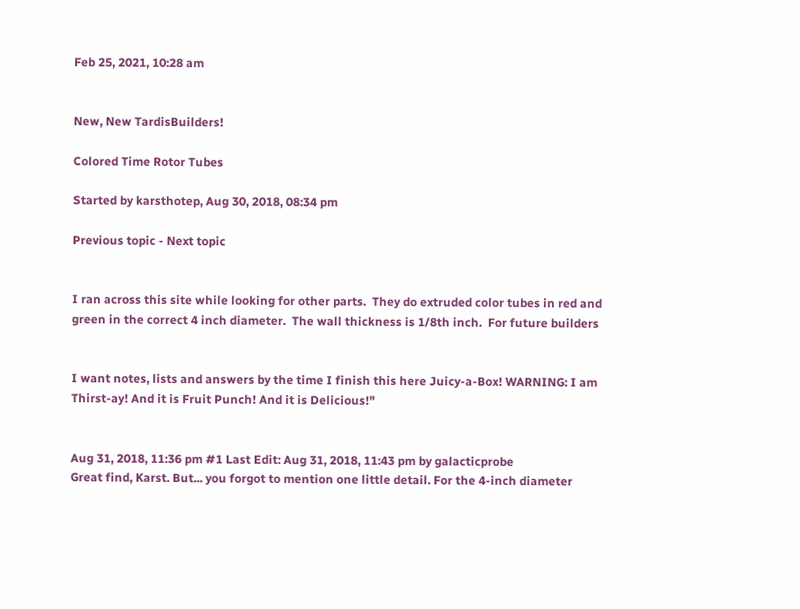Feb 25, 2021, 10:28 am


New, New TardisBuilders!

Colored Time Rotor Tubes

Started by karsthotep, Aug 30, 2018, 08:34 pm

Previous topic - Next topic


I ran across this site while looking for other parts.  They do extruded color tubes in red and green in the correct 4 inch diameter.  The wall thickness is 1/8th inch.  For future builders


I want notes, lists and answers by the time I finish this here Juicy-a-Box! WARNING: I am Thirst-ay! And it is Fruit Punch! And it is Delicious!"


Aug 31, 2018, 11:36 pm #1 Last Edit: Aug 31, 2018, 11:43 pm by galacticprobe
Great find, Karst. But... you forgot to mention one little detail. For the 4-inch diameter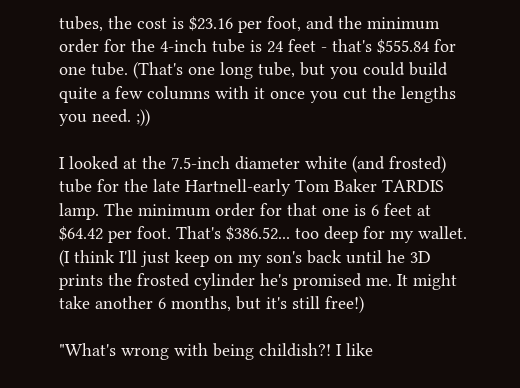tubes, the cost is $23.16 per foot, and the minimum order for the 4-inch tube is 24 feet - that's $555.84 for one tube. (That's one long tube, but you could build quite a few columns with it once you cut the lengths you need. ;))

I looked at the 7.5-inch diameter white (and frosted) tube for the late Hartnell-early Tom Baker TARDIS lamp. The minimum order for that one is 6 feet at $64.42 per foot. That's $386.52... too deep for my wallet. (I think I'll just keep on my son's back until he 3D prints the frosted cylinder he's promised me. It might take another 6 months, but it's still free!)

"What's wrong with being childish?! I like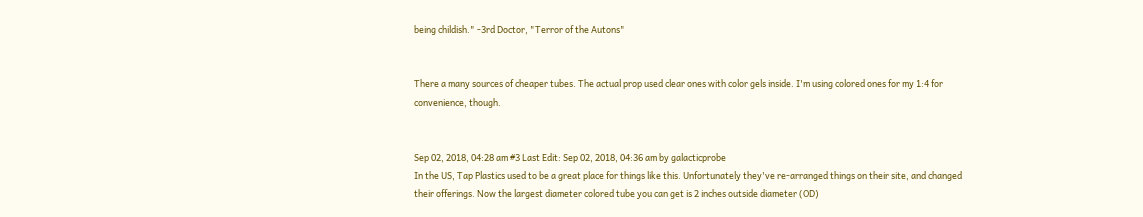being childish." -3rd Doctor, "Terror of the Autons"


There a many sources of cheaper tubes. The actual prop used clear ones with color gels inside. I'm using colored ones for my 1:4 for convenience, though.


Sep 02, 2018, 04:28 am #3 Last Edit: Sep 02, 2018, 04:36 am by galacticprobe
In the US, Tap Plastics used to be a great place for things like this. Unfortunately they've re-arranged things on their site, and changed their offerings. Now the largest diameter colored tube you can get is 2 inches outside diameter (OD)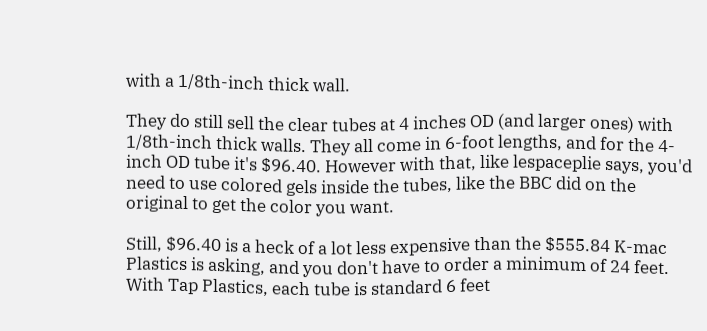with a 1/8th-inch thick wall.

They do still sell the clear tubes at 4 inches OD (and larger ones) with 1/8th-inch thick walls. They all come in 6-foot lengths, and for the 4-inch OD tube it's $96.40. However with that, like lespaceplie says, you'd need to use colored gels inside the tubes, like the BBC did on the original to get the color you want.

Still, $96.40 is a heck of a lot less expensive than the $555.84 K-mac Plastics is asking, and you don't have to order a minimum of 24 feet. With Tap Plastics, each tube is standard 6 feet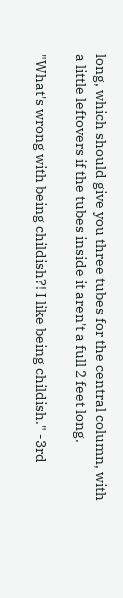long, which should give you three tubes for the central column, with a little leftovers if the tubes inside it aren't a full 2 feet long.

"What's wrong with being childish?! I like being childish." -3rd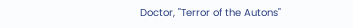Doctor, "Terror of the Autons"